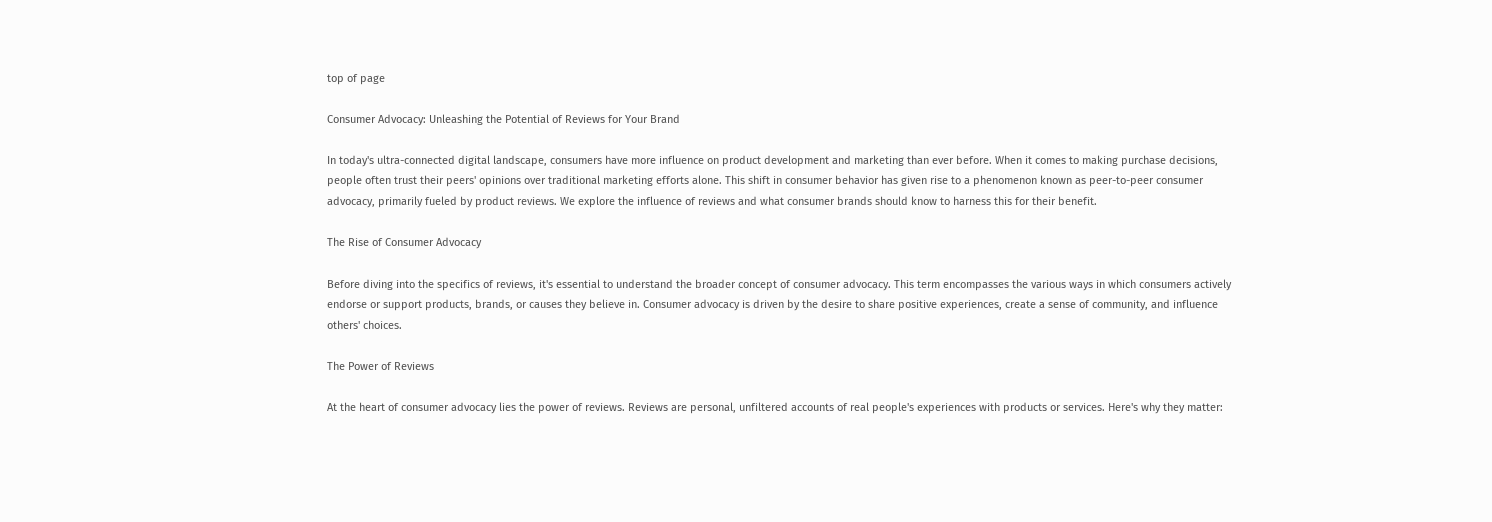top of page

Consumer Advocacy: Unleashing the Potential of Reviews for Your Brand

In today's ultra-connected digital landscape, consumers have more influence on product development and marketing than ever before. When it comes to making purchase decisions, people often trust their peers' opinions over traditional marketing efforts alone. This shift in consumer behavior has given rise to a phenomenon known as peer-to-peer consumer advocacy, primarily fueled by product reviews. We explore the influence of reviews and what consumer brands should know to harness this for their benefit.

The Rise of Consumer Advocacy

Before diving into the specifics of reviews, it's essential to understand the broader concept of consumer advocacy. This term encompasses the various ways in which consumers actively endorse or support products, brands, or causes they believe in. Consumer advocacy is driven by the desire to share positive experiences, create a sense of community, and influence others' choices.

The Power of Reviews

At the heart of consumer advocacy lies the power of reviews. Reviews are personal, unfiltered accounts of real people's experiences with products or services. Here's why they matter: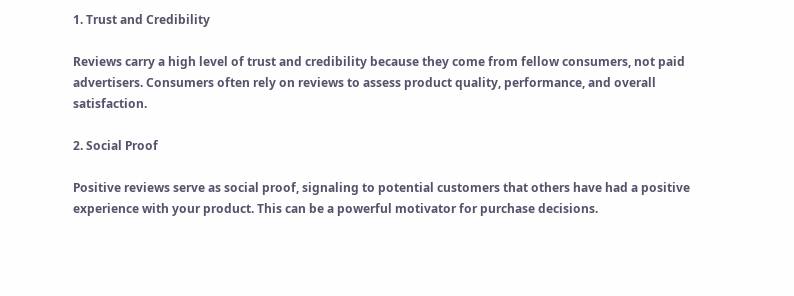1. Trust and Credibility

Reviews carry a high level of trust and credibility because they come from fellow consumers, not paid advertisers. Consumers often rely on reviews to assess product quality, performance, and overall satisfaction.

2. Social Proof

Positive reviews serve as social proof, signaling to potential customers that others have had a positive experience with your product. This can be a powerful motivator for purchase decisions.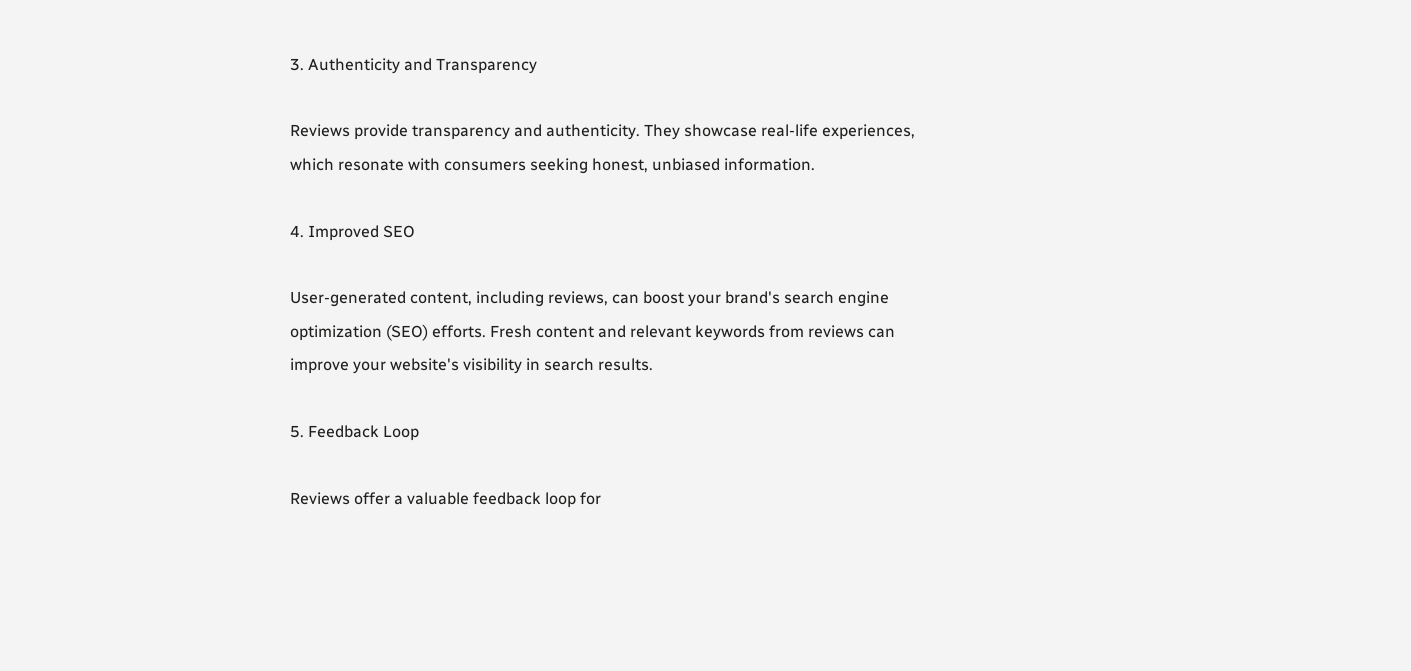3. Authenticity and Transparency

Reviews provide transparency and authenticity. They showcase real-life experiences, which resonate with consumers seeking honest, unbiased information.

4. Improved SEO

User-generated content, including reviews, can boost your brand's search engine optimization (SEO) efforts. Fresh content and relevant keywords from reviews can improve your website's visibility in search results.

5. Feedback Loop

Reviews offer a valuable feedback loop for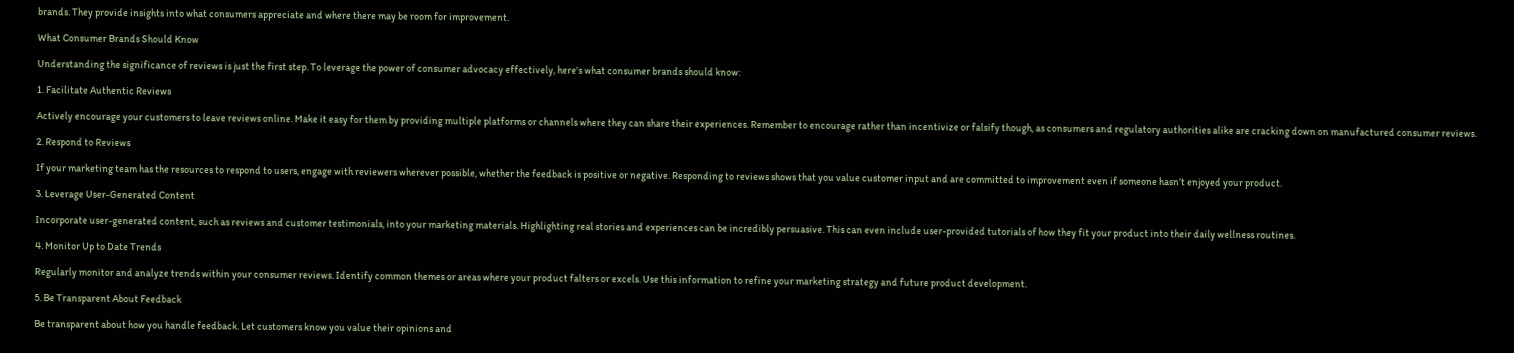brands. They provide insights into what consumers appreciate and where there may be room for improvement.

What Consumer Brands Should Know

Understanding the significance of reviews is just the first step. To leverage the power of consumer advocacy effectively, here's what consumer brands should know:

1. Facilitate Authentic Reviews

Actively encourage your customers to leave reviews online. Make it easy for them by providing multiple platforms or channels where they can share their experiences. Remember to encourage rather than incentivize or falsify though, as consumers and regulatory authorities alike are cracking down on manufactured consumer reviews.

2. Respond to Reviews

If your marketing team has the resources to respond to users, engage with reviewers wherever possible, whether the feedback is positive or negative. Responding to reviews shows that you value customer input and are committed to improvement even if someone hasn’t enjoyed your product.

3. Leverage User-Generated Content

Incorporate user-generated content, such as reviews and customer testimonials, into your marketing materials. Highlighting real stories and experiences can be incredibly persuasive. This can even include user-provided tutorials of how they fit your product into their daily wellness routines.

4. Monitor Up to Date Trends

Regularly monitor and analyze trends within your consumer reviews. Identify common themes or areas where your product falters or excels. Use this information to refine your marketing strategy and future product development.

5. Be Transparent About Feedback

Be transparent about how you handle feedback. Let customers know you value their opinions and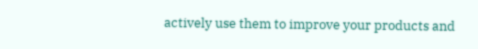actively use them to improve your products and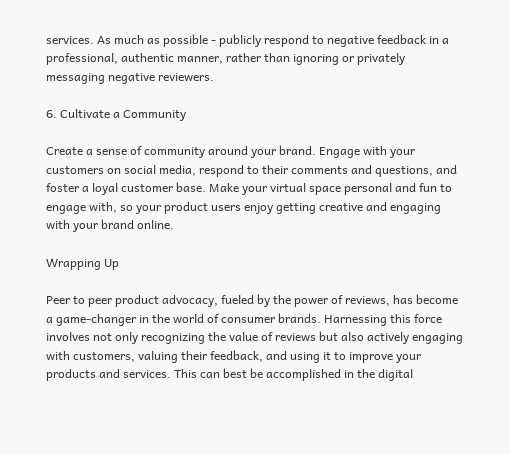services. As much as possible - publicly respond to negative feedback in a professional, authentic manner, rather than ignoring or privately messaging negative reviewers.

6. Cultivate a Community

Create a sense of community around your brand. Engage with your customers on social media, respond to their comments and questions, and foster a loyal customer base. Make your virtual space personal and fun to engage with, so your product users enjoy getting creative and engaging with your brand online.

Wrapping Up

Peer to peer product advocacy, fueled by the power of reviews, has become a game-changer in the world of consumer brands. Harnessing this force involves not only recognizing the value of reviews but also actively engaging with customers, valuing their feedback, and using it to improve your products and services. This can best be accomplished in the digital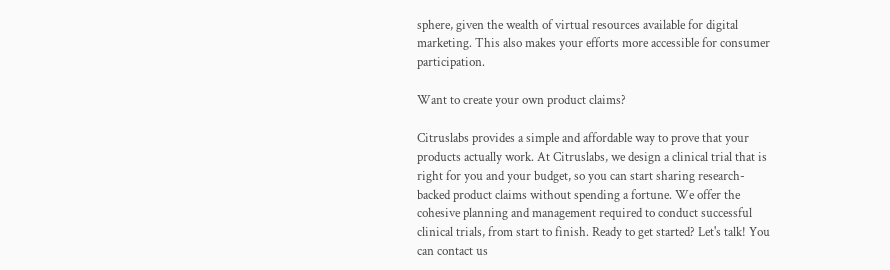sphere, given the wealth of virtual resources available for digital marketing. This also makes your efforts more accessible for consumer participation.

Want to create your own product claims?

Citruslabs provides a simple and affordable way to prove that your products actually work. At Citruslabs, we design a clinical trial that is right for you and your budget, so you can start sharing research-backed product claims without spending a fortune. We offer the cohesive planning and management required to conduct successful clinical trials, from start to finish. Ready to get started? Let's talk! You can contact us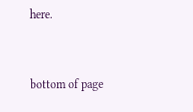here.


bottom of page